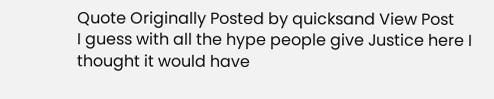Quote Originally Posted by quicksand View Post
I guess with all the hype people give Justice here I thought it would have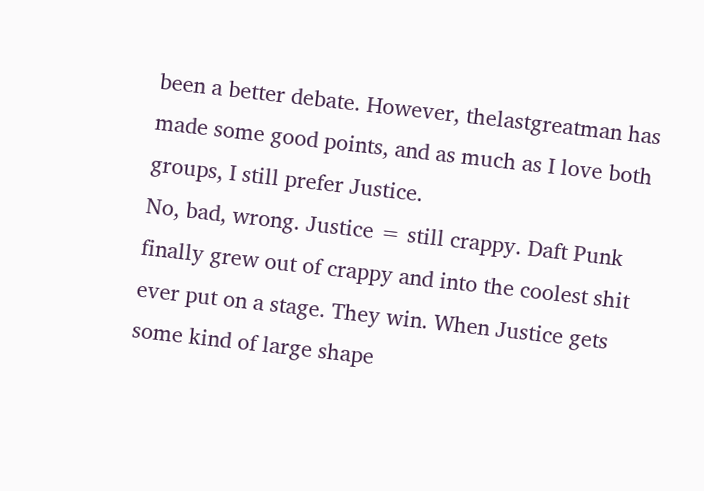been a better debate. However, thelastgreatman has made some good points, and as much as I love both groups, I still prefer Justice.
No, bad, wrong. Justice = still crappy. Daft Punk finally grew out of crappy and into the coolest shit ever put on a stage. They win. When Justice gets some kind of large shape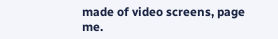made of video screens, page me.